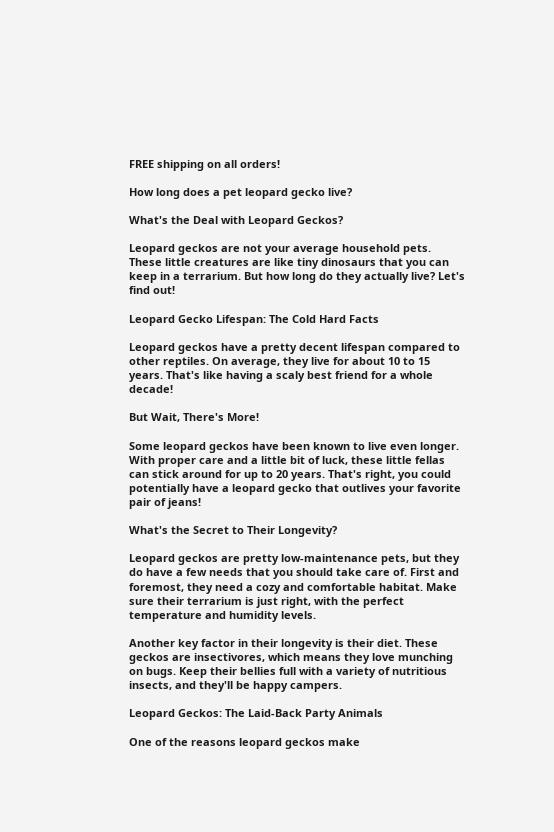FREE shipping on all orders!

How long does a pet leopard gecko live?

What's the Deal with Leopard Geckos?

Leopard geckos are not your average household pets. These little creatures are like tiny dinosaurs that you can keep in a terrarium. But how long do they actually live? Let's find out!

Leopard Gecko Lifespan: The Cold Hard Facts

Leopard geckos have a pretty decent lifespan compared to other reptiles. On average, they live for about 10 to 15 years. That's like having a scaly best friend for a whole decade!

But Wait, There's More!

Some leopard geckos have been known to live even longer. With proper care and a little bit of luck, these little fellas can stick around for up to 20 years. That's right, you could potentially have a leopard gecko that outlives your favorite pair of jeans!

What's the Secret to Their Longevity?

Leopard geckos are pretty low-maintenance pets, but they do have a few needs that you should take care of. First and foremost, they need a cozy and comfortable habitat. Make sure their terrarium is just right, with the perfect temperature and humidity levels.

Another key factor in their longevity is their diet. These geckos are insectivores, which means they love munching on bugs. Keep their bellies full with a variety of nutritious insects, and they'll be happy campers.

Leopard Geckos: The Laid-Back Party Animals

One of the reasons leopard geckos make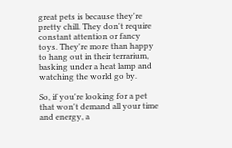great pets is because they're pretty chill. They don't require constant attention or fancy toys. They're more than happy to hang out in their terrarium, basking under a heat lamp and watching the world go by.

So, if you're looking for a pet that won't demand all your time and energy, a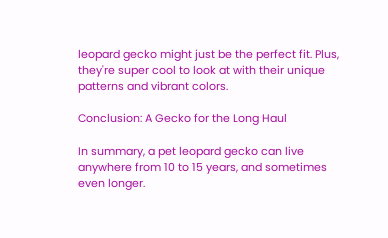leopard gecko might just be the perfect fit. Plus, they're super cool to look at with their unique patterns and vibrant colors.

Conclusion: A Gecko for the Long Haul

In summary, a pet leopard gecko can live anywhere from 10 to 15 years, and sometimes even longer.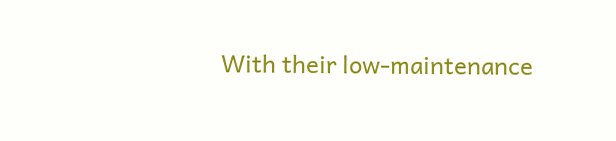With their low-maintenance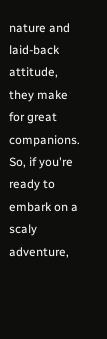nature and laid-back attitude, they make for great companions. So, if you're ready to embark on a scaly adventure,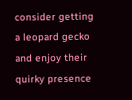consider getting a leopard gecko and enjoy their quirky presence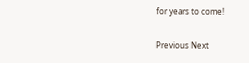for years to come!

Previous Next